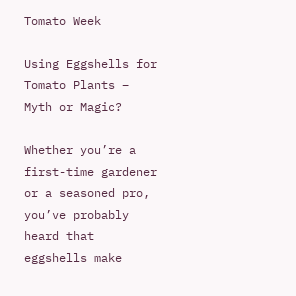Tomato Week

Using Eggshells for Tomato Plants – Myth or Magic?

Whether you’re a first-time gardener or a seasoned pro, you’ve probably heard that eggshells make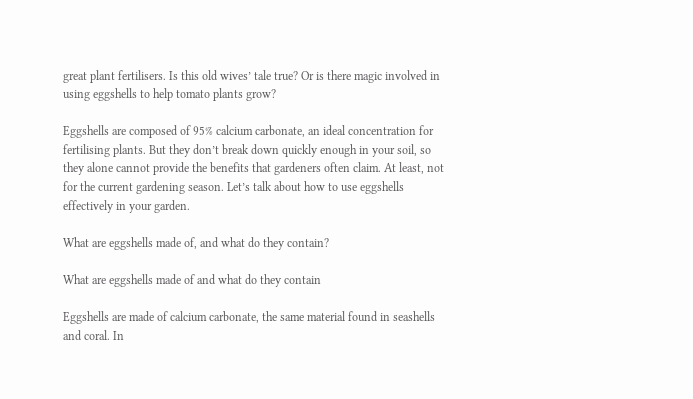great plant fertilisers. Is this old wives’ tale true? Or is there magic involved in using eggshells to help tomato plants grow?

Eggshells are composed of 95% calcium carbonate, an ideal concentration for fertilising plants. But they don’t break down quickly enough in your soil, so they alone cannot provide the benefits that gardeners often claim. At least, not for the current gardening season. Let’s talk about how to use eggshells effectively in your garden.

What are eggshells made of, and what do they contain?

What are eggshells made of and what do they contain

Eggshells are made of calcium carbonate, the same material found in seashells and coral. In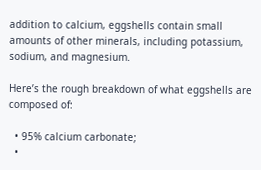addition to calcium, eggshells contain small amounts of other minerals, including potassium, sodium, and magnesium.

Here’s the rough breakdown of what eggshells are composed of:

  • 95% calcium carbonate;
  •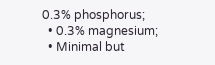0.3% phosphorus;
  • 0.3% magnesium;
  • Minimal but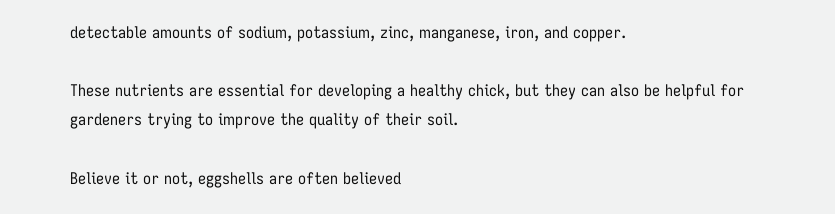detectable amounts of sodium, potassium, zinc, manganese, iron, and copper.

These nutrients are essential for developing a healthy chick, but they can also be helpful for gardeners trying to improve the quality of their soil.

Believe it or not, eggshells are often believed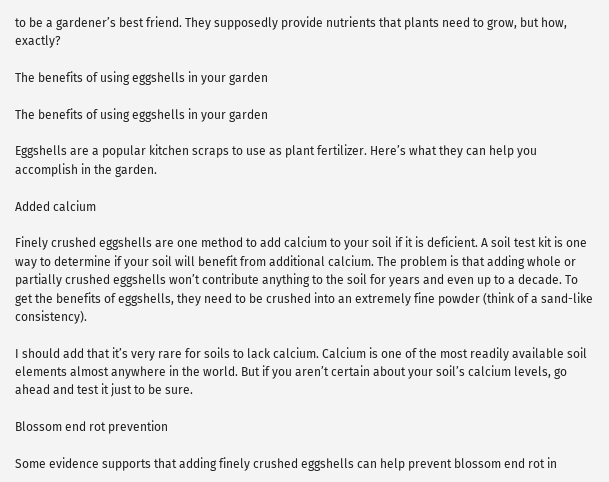to be a gardener’s best friend. They supposedly provide nutrients that plants need to grow, but how, exactly?

The benefits of using eggshells in your garden

The benefits of using eggshells in your garden

Eggshells are a popular kitchen scraps to use as plant fertilizer. Here’s what they can help you accomplish in the garden.

Added calcium

Finely crushed eggshells are one method to add calcium to your soil if it is deficient. A soil test kit is one way to determine if your soil will benefit from additional calcium. The problem is that adding whole or partially crushed eggshells won’t contribute anything to the soil for years and even up to a decade. To get the benefits of eggshells, they need to be crushed into an extremely fine powder (think of a sand-like consistency).

I should add that it’s very rare for soils to lack calcium. Calcium is one of the most readily available soil elements almost anywhere in the world. But if you aren’t certain about your soil’s calcium levels, go ahead and test it just to be sure.

Blossom end rot prevention

Some evidence supports that adding finely crushed eggshells can help prevent blossom end rot in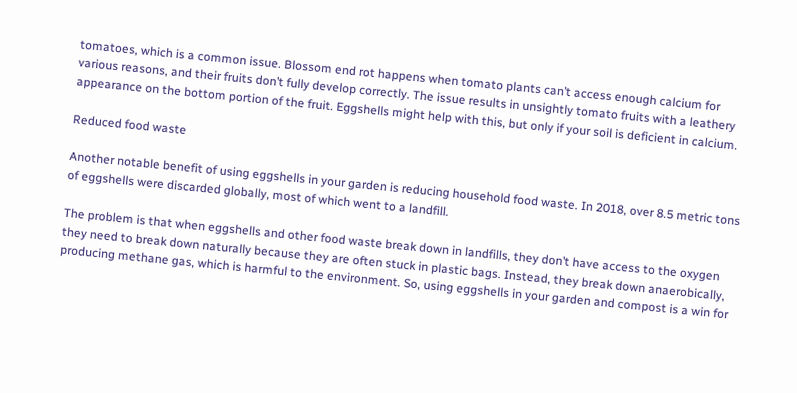tomatoes, which is a common issue. Blossom end rot happens when tomato plants can’t access enough calcium for various reasons, and their fruits don’t fully develop correctly. The issue results in unsightly tomato fruits with a leathery appearance on the bottom portion of the fruit. Eggshells might help with this, but only if your soil is deficient in calcium.

Reduced food waste

Another notable benefit of using eggshells in your garden is reducing household food waste. In 2018, over 8.5 metric tons of eggshells were discarded globally, most of which went to a landfill.

The problem is that when eggshells and other food waste break down in landfills, they don’t have access to the oxygen they need to break down naturally because they are often stuck in plastic bags. Instead, they break down anaerobically, producing methane gas, which is harmful to the environment. So, using eggshells in your garden and compost is a win for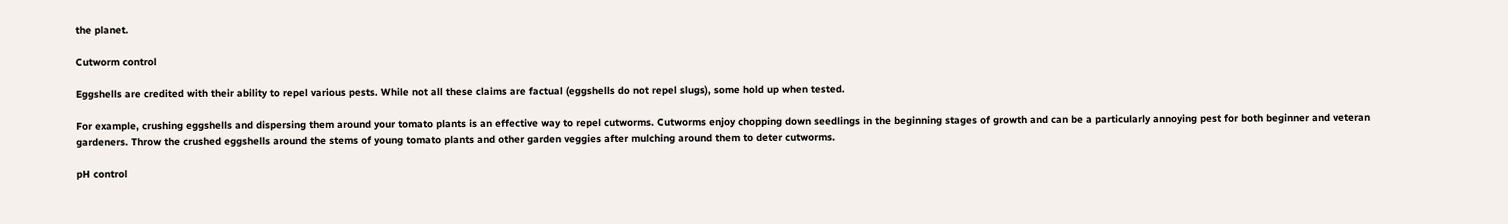the planet.

Cutworm control

Eggshells are credited with their ability to repel various pests. While not all these claims are factual (eggshells do not repel slugs), some hold up when tested.

For example, crushing eggshells and dispersing them around your tomato plants is an effective way to repel cutworms. Cutworms enjoy chopping down seedlings in the beginning stages of growth and can be a particularly annoying pest for both beginner and veteran gardeners. Throw the crushed eggshells around the stems of young tomato plants and other garden veggies after mulching around them to deter cutworms.

pH control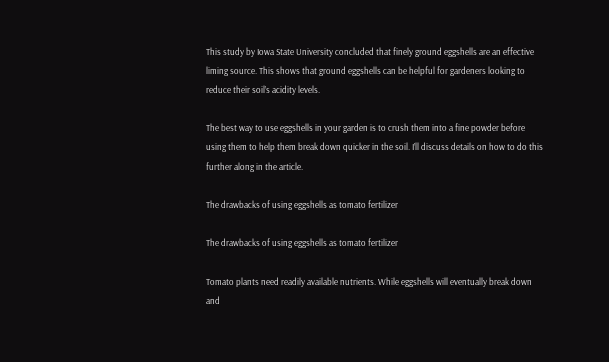This study by Iowa State University concluded that finely ground eggshells are an effective liming source. This shows that ground eggshells can be helpful for gardeners looking to reduce their soil’s acidity levels.

The best way to use eggshells in your garden is to crush them into a fine powder before using them to help them break down quicker in the soil. I’ll discuss details on how to do this further along in the article.

The drawbacks of using eggshells as tomato fertilizer

The drawbacks of using eggshells as tomato fertilizer

Tomato plants need readily available nutrients. While eggshells will eventually break down and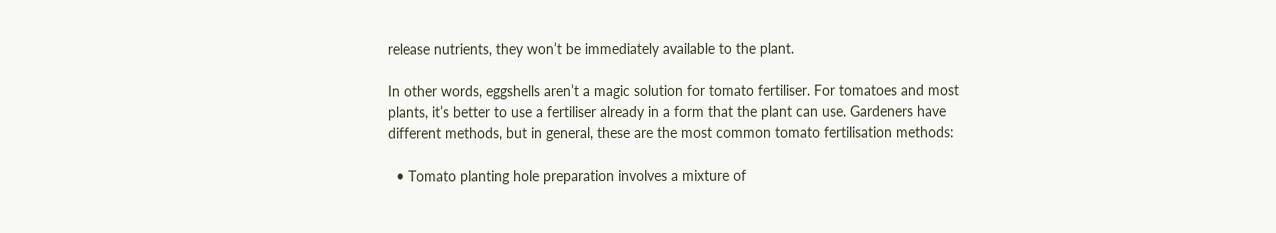release nutrients, they won’t be immediately available to the plant.

In other words, eggshells aren’t a magic solution for tomato fertiliser. For tomatoes and most plants, it’s better to use a fertiliser already in a form that the plant can use. Gardeners have different methods, but in general, these are the most common tomato fertilisation methods:

  • Tomato planting hole preparation involves a mixture of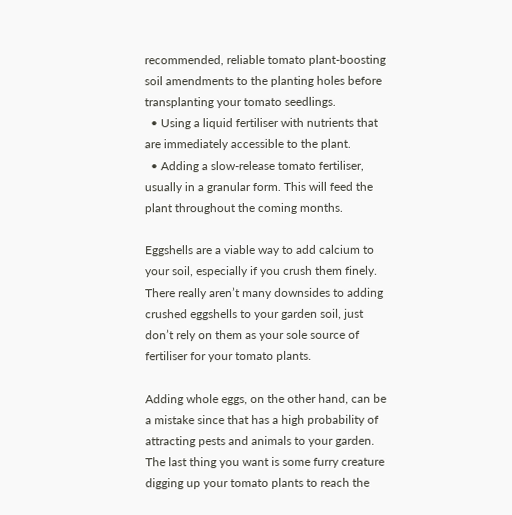recommended, reliable tomato plant-boosting soil amendments to the planting holes before transplanting your tomato seedlings.
  • Using a liquid fertiliser with nutrients that are immediately accessible to the plant.
  • Adding a slow-release tomato fertiliser, usually in a granular form. This will feed the plant throughout the coming months.

Eggshells are a viable way to add calcium to your soil, especially if you crush them finely. There really aren’t many downsides to adding crushed eggshells to your garden soil, just don’t rely on them as your sole source of fertiliser for your tomato plants.

Adding whole eggs, on the other hand, can be a mistake since that has a high probability of attracting pests and animals to your garden. The last thing you want is some furry creature digging up your tomato plants to reach the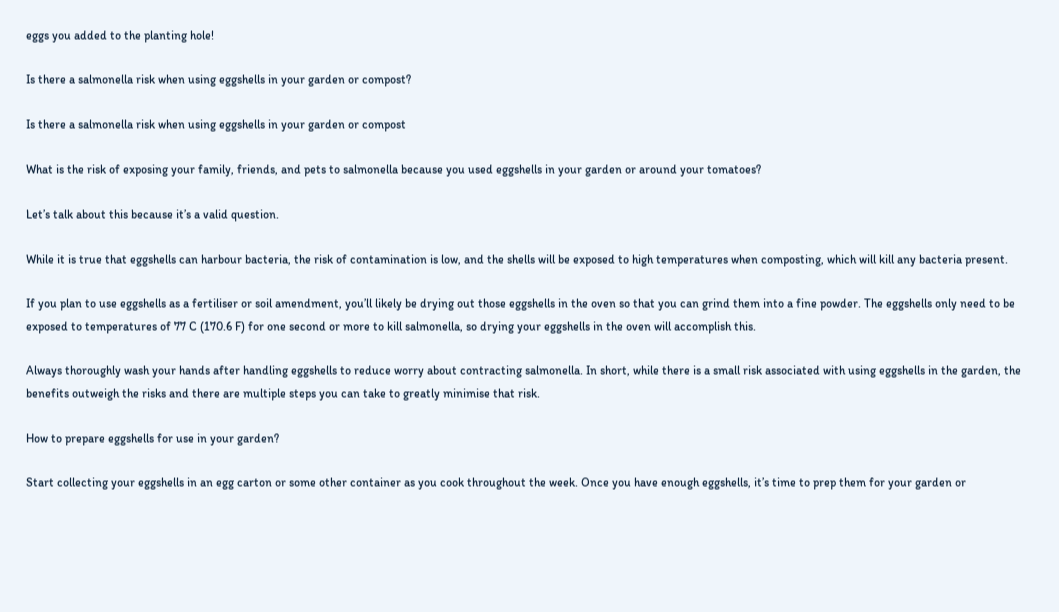eggs you added to the planting hole!

Is there a salmonella risk when using eggshells in your garden or compost?

Is there a salmonella risk when using eggshells in your garden or compost

What is the risk of exposing your family, friends, and pets to salmonella because you used eggshells in your garden or around your tomatoes?

Let’s talk about this because it’s a valid question.

While it is true that eggshells can harbour bacteria, the risk of contamination is low, and the shells will be exposed to high temperatures when composting, which will kill any bacteria present.

If you plan to use eggshells as a fertiliser or soil amendment, you’ll likely be drying out those eggshells in the oven so that you can grind them into a fine powder. The eggshells only need to be exposed to temperatures of 77 C (170.6 F) for one second or more to kill salmonella, so drying your eggshells in the oven will accomplish this.

Always thoroughly wash your hands after handling eggshells to reduce worry about contracting salmonella. In short, while there is a small risk associated with using eggshells in the garden, the benefits outweigh the risks and there are multiple steps you can take to greatly minimise that risk.

How to prepare eggshells for use in your garden?

Start collecting your eggshells in an egg carton or some other container as you cook throughout the week. Once you have enough eggshells, it’s time to prep them for your garden or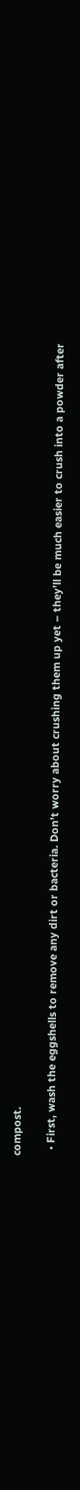compost.

  • First, wash the eggshells to remove any dirt or bacteria. Don’t worry about crushing them up yet – they’ll be much easier to crush into a powder after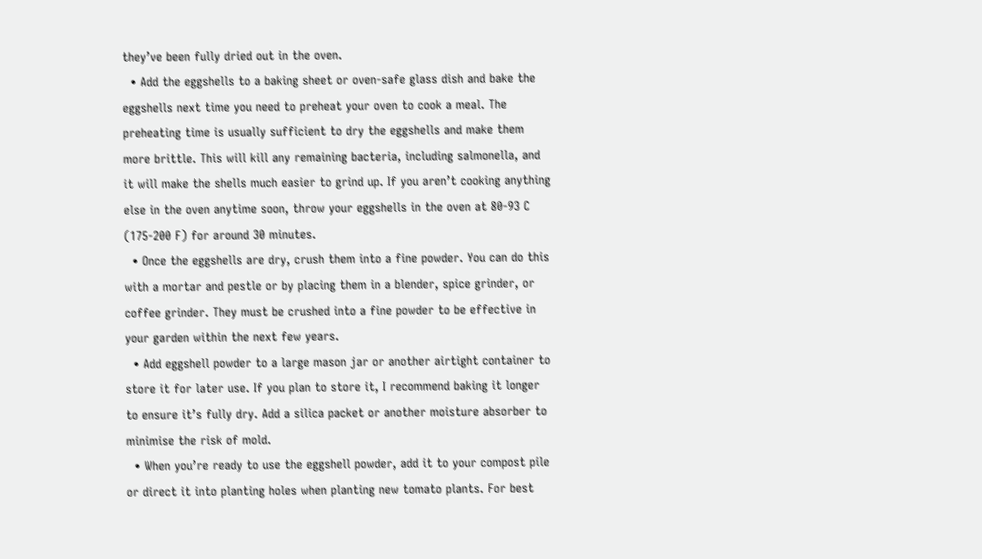they’ve been fully dried out in the oven.
  • Add the eggshells to a baking sheet or oven-safe glass dish and bake the eggshells next time you need to preheat your oven to cook a meal. The preheating time is usually sufficient to dry the eggshells and make them more brittle. This will kill any remaining bacteria, including salmonella, and it will make the shells much easier to grind up. If you aren’t cooking anything else in the oven anytime soon, throw your eggshells in the oven at 80-93 C (175-200 F) for around 30 minutes.
  • Once the eggshells are dry, crush them into a fine powder. You can do this with a mortar and pestle or by placing them in a blender, spice grinder, or coffee grinder. They must be crushed into a fine powder to be effective in your garden within the next few years.
  • Add eggshell powder to a large mason jar or another airtight container to store it for later use. If you plan to store it, I recommend baking it longer to ensure it’s fully dry. Add a silica packet or another moisture absorber to minimise the risk of mold.
  • When you’re ready to use the eggshell powder, add it to your compost pile or direct it into planting holes when planting new tomato plants. For best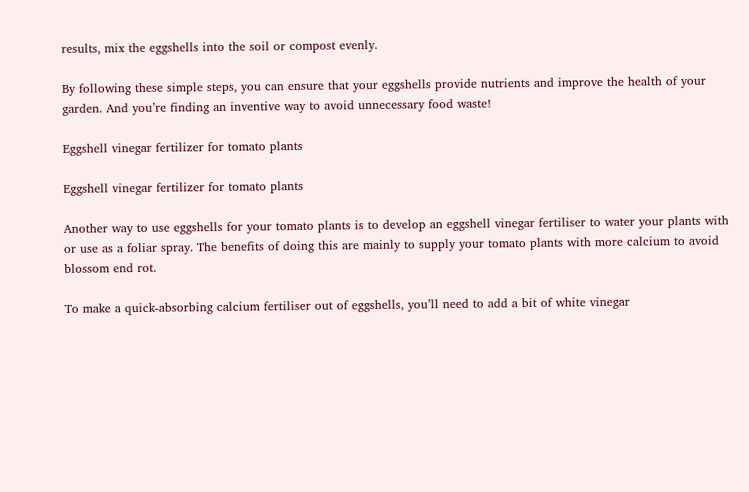results, mix the eggshells into the soil or compost evenly.

By following these simple steps, you can ensure that your eggshells provide nutrients and improve the health of your garden. And you’re finding an inventive way to avoid unnecessary food waste!

Eggshell vinegar fertilizer for tomato plants

Eggshell vinegar fertilizer for tomato plants

Another way to use eggshells for your tomato plants is to develop an eggshell vinegar fertiliser to water your plants with or use as a foliar spray. The benefits of doing this are mainly to supply your tomato plants with more calcium to avoid blossom end rot.

To make a quick-absorbing calcium fertiliser out of eggshells, you’ll need to add a bit of white vinegar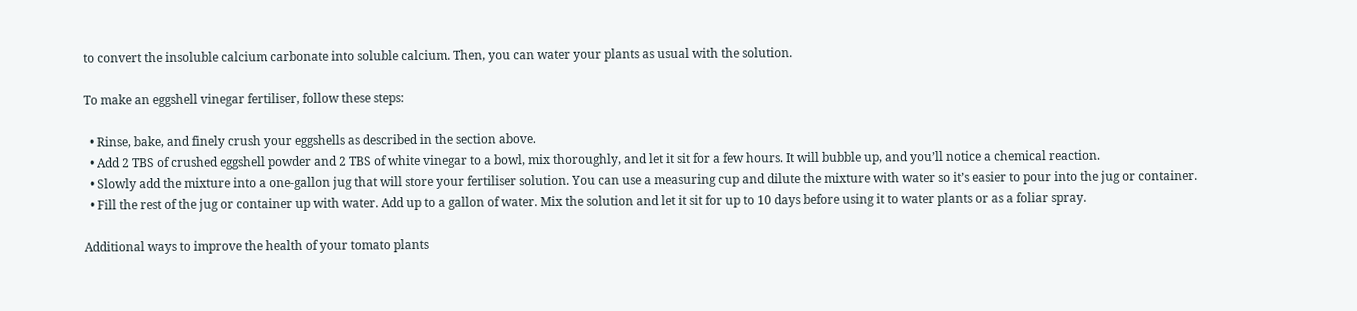to convert the insoluble calcium carbonate into soluble calcium. Then, you can water your plants as usual with the solution.

To make an eggshell vinegar fertiliser, follow these steps:

  • Rinse, bake, and finely crush your eggshells as described in the section above.
  • Add 2 TBS of crushed eggshell powder and 2 TBS of white vinegar to a bowl, mix thoroughly, and let it sit for a few hours. It will bubble up, and you’ll notice a chemical reaction.
  • Slowly add the mixture into a one-gallon jug that will store your fertiliser solution. You can use a measuring cup and dilute the mixture with water so it’s easier to pour into the jug or container.
  • Fill the rest of the jug or container up with water. Add up to a gallon of water. Mix the solution and let it sit for up to 10 days before using it to water plants or as a foliar spray.

Additional ways to improve the health of your tomato plants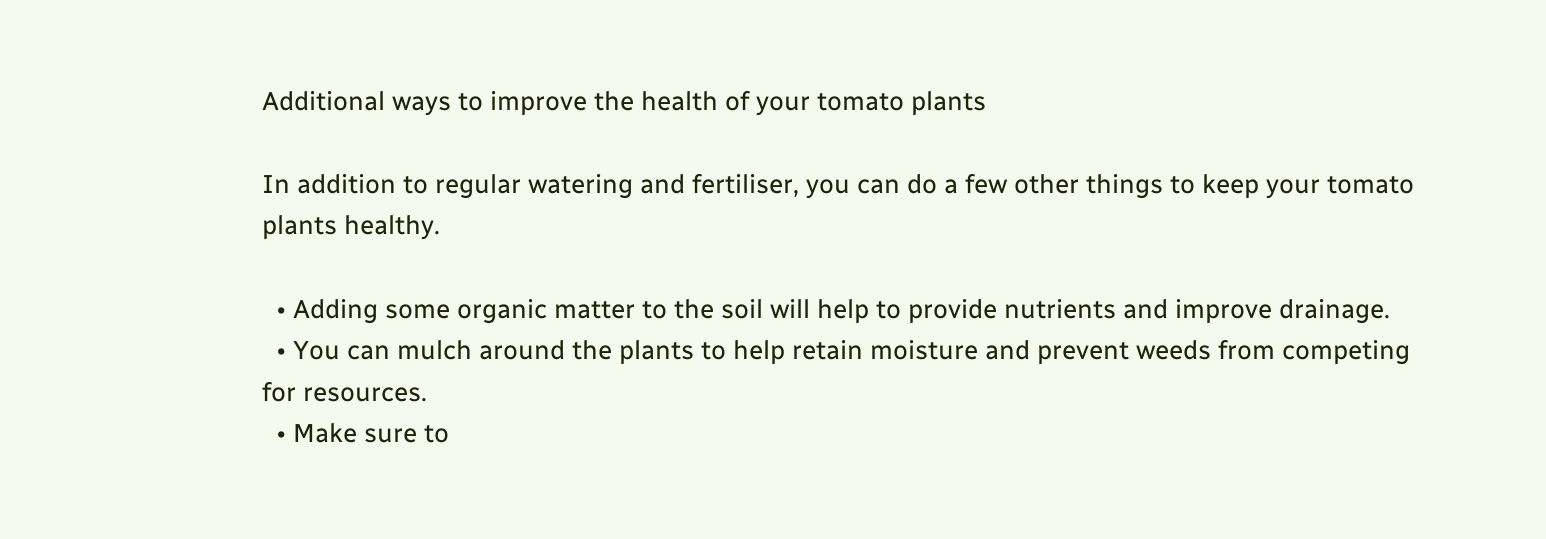Additional ways to improve the health of your tomato plants

In addition to regular watering and fertiliser, you can do a few other things to keep your tomato plants healthy.

  • Adding some organic matter to the soil will help to provide nutrients and improve drainage.
  • You can mulch around the plants to help retain moisture and prevent weeds from competing for resources.
  • Make sure to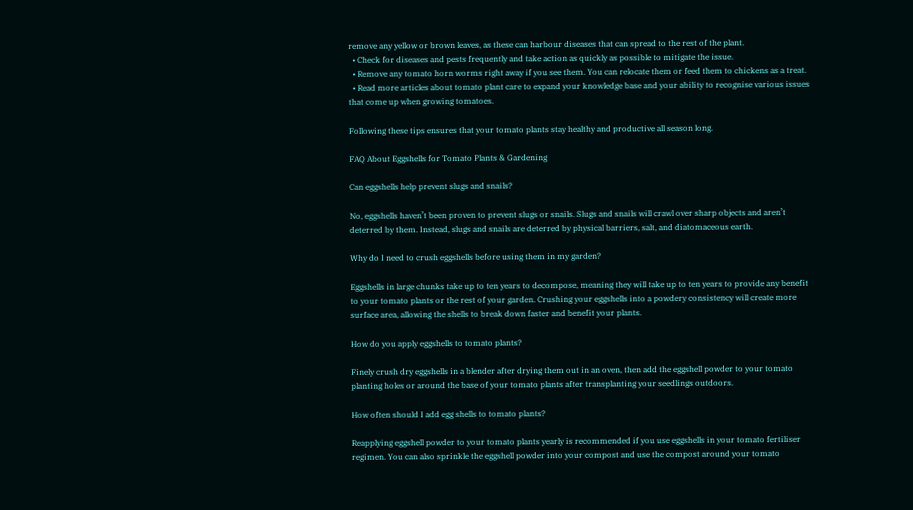remove any yellow or brown leaves, as these can harbour diseases that can spread to the rest of the plant.
  • Check for diseases and pests frequently and take action as quickly as possible to mitigate the issue.
  • Remove any tomato horn worms right away if you see them. You can relocate them or feed them to chickens as a treat.
  • Read more articles about tomato plant care to expand your knowledge base and your ability to recognise various issues that come up when growing tomatoes.

Following these tips ensures that your tomato plants stay healthy and productive all season long.

FAQ About Eggshells for Tomato Plants & Gardening

Can eggshells help prevent slugs and snails?

No, eggshells haven’t been proven to prevent slugs or snails. Slugs and snails will crawl over sharp objects and aren’t deterred by them. Instead, slugs and snails are deterred by physical barriers, salt, and diatomaceous earth.

Why do I need to crush eggshells before using them in my garden?

Eggshells in large chunks take up to ten years to decompose, meaning they will take up to ten years to provide any benefit to your tomato plants or the rest of your garden. Crushing your eggshells into a powdery consistency will create more surface area, allowing the shells to break down faster and benefit your plants.

How do you apply eggshells to tomato plants?

Finely crush dry eggshells in a blender after drying them out in an oven, then add the eggshell powder to your tomato planting holes or around the base of your tomato plants after transplanting your seedlings outdoors.

How often should I add egg shells to tomato plants?

Reapplying eggshell powder to your tomato plants yearly is recommended if you use eggshells in your tomato fertiliser regimen. You can also sprinkle the eggshell powder into your compost and use the compost around your tomato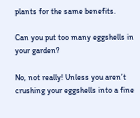plants for the same benefits.

Can you put too many eggshells in your garden?

No, not really! Unless you aren’t crushing your eggshells into a fine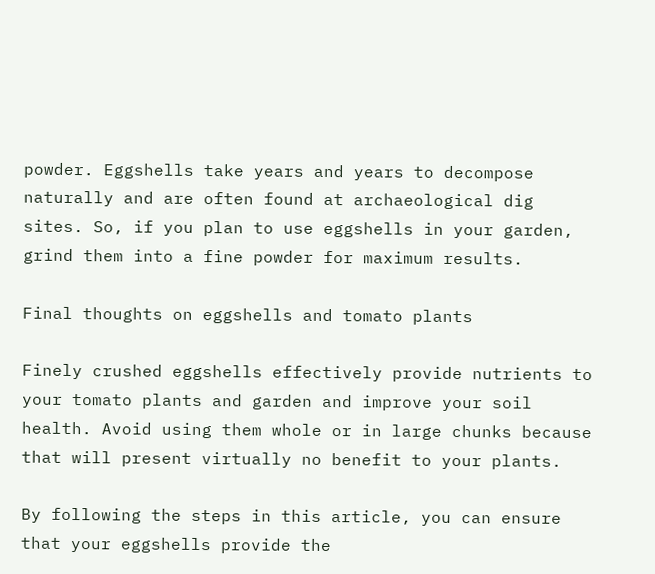powder. Eggshells take years and years to decompose naturally and are often found at archaeological dig sites. So, if you plan to use eggshells in your garden, grind them into a fine powder for maximum results.

Final thoughts on eggshells and tomato plants

Finely crushed eggshells effectively provide nutrients to your tomato plants and garden and improve your soil health. Avoid using them whole or in large chunks because that will present virtually no benefit to your plants.

By following the steps in this article, you can ensure that your eggshells provide the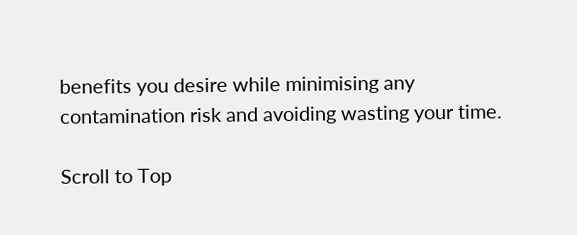benefits you desire while minimising any contamination risk and avoiding wasting your time.

Scroll to Top